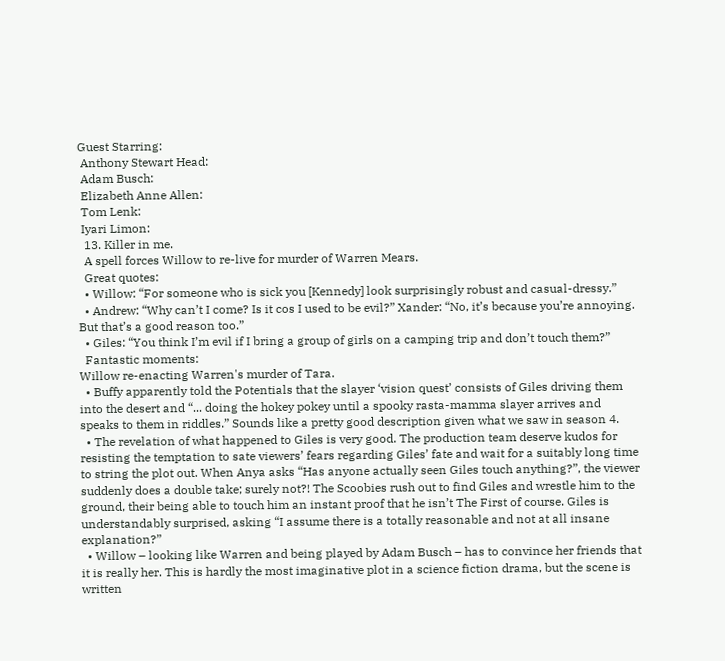Guest Starring:
 Anthony Stewart Head:
 Adam Busch:
 Elizabeth Anne Allen:
 Tom Lenk:
 Iyari Limon:
  13. Killer in me.
  A spell forces Willow to re-live for murder of Warren Mears.
  Great quotes:
  • Willow: “For someone who is sick you [Kennedy] look surprisingly robust and casual-dressy.”
  • Andrew: “Why can’t I come? Is it cos I used to be evil?” Xander: “No, it’s because you’re annoying. But that’s a good reason too.”
  • Giles: “You think I’m evil if I bring a group of girls on a camping trip and don’t touch them?”
  Fantastic moments:
Willow re-enacting Warren's murder of Tara.
  • Buffy apparently told the Potentials that the slayer ‘vision quest’ consists of Giles driving them into the desert and “... doing the hokey pokey until a spooky rasta-mamma slayer arrives and speaks to them in riddles.” Sounds like a pretty good description given what we saw in season 4.
  • The revelation of what happened to Giles is very good. The production team deserve kudos for resisting the temptation to sate viewers’ fears regarding Giles’ fate and wait for a suitably long time to string the plot out. When Anya asks “Has anyone actually seen Giles touch anything?”, the viewer suddenly does a double take; surely not?! The Scoobies rush out to find Giles and wrestle him to the ground, their being able to touch him an instant proof that he isn’t The First of course. Giles is understandably surprised, asking “I assume there is a totally reasonable and not at all insane explanation?”
  • Willow – looking like Warren and being played by Adam Busch – has to convince her friends that it is really her. This is hardly the most imaginative plot in a science fiction drama, but the scene is written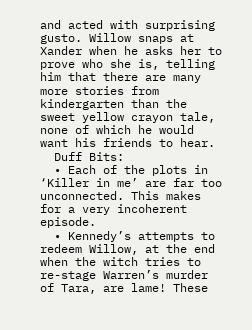and acted with surprising gusto. Willow snaps at Xander when he asks her to prove who she is, telling him that there are many more stories from kindergarten than the sweet yellow crayon tale, none of which he would want his friends to hear.
  Duff Bits:
  • Each of the plots in ‘Killer in me’ are far too unconnected. This makes for a very incoherent episode.
  • Kennedy’s attempts to redeem Willow, at the end when the witch tries to re-stage Warren’s murder of Tara, are lame! These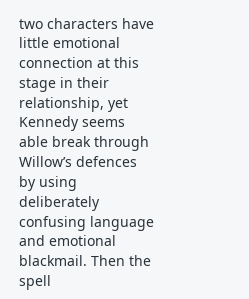two characters have little emotional connection at this stage in their relationship, yet Kennedy seems able break through Willow’s defences by using deliberately confusing language and emotional blackmail. Then the spell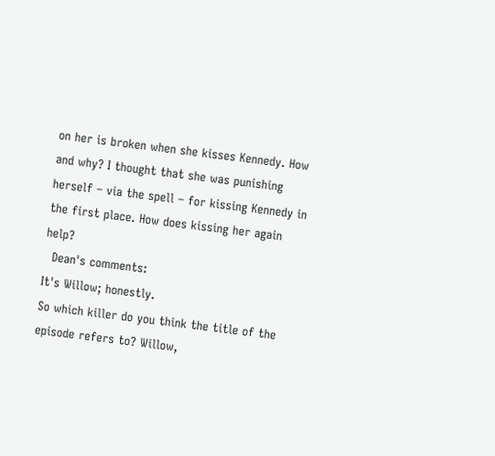on her is broken when she kisses Kennedy. How and why? I thought that she was punishing herself – via the spell – for kissing Kennedy in the first place. How does kissing her again help?
  Dean's comments:
It's Willow; honestly.
So which killer do you think the title of the episode refers to? Willow,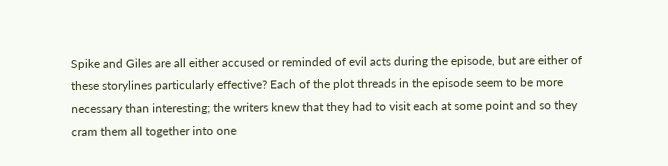Spike and Giles are all either accused or reminded of evil acts during the episode, but are either of these storylines particularly effective? Each of the plot threads in the episode seem to be more necessary than interesting; the writers knew that they had to visit each at some point and so they cram them all together into one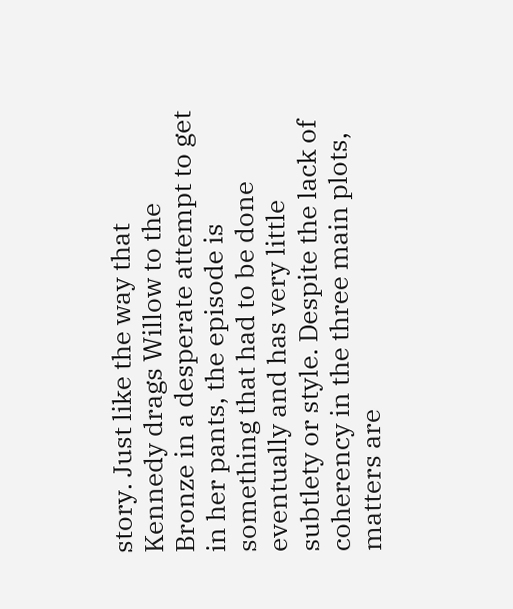story. Just like the way that Kennedy drags Willow to the Bronze in a desperate attempt to get in her pants, the episode is something that had to be done eventually and has very little subtlety or style. Despite the lack of coherency in the three main plots, matters are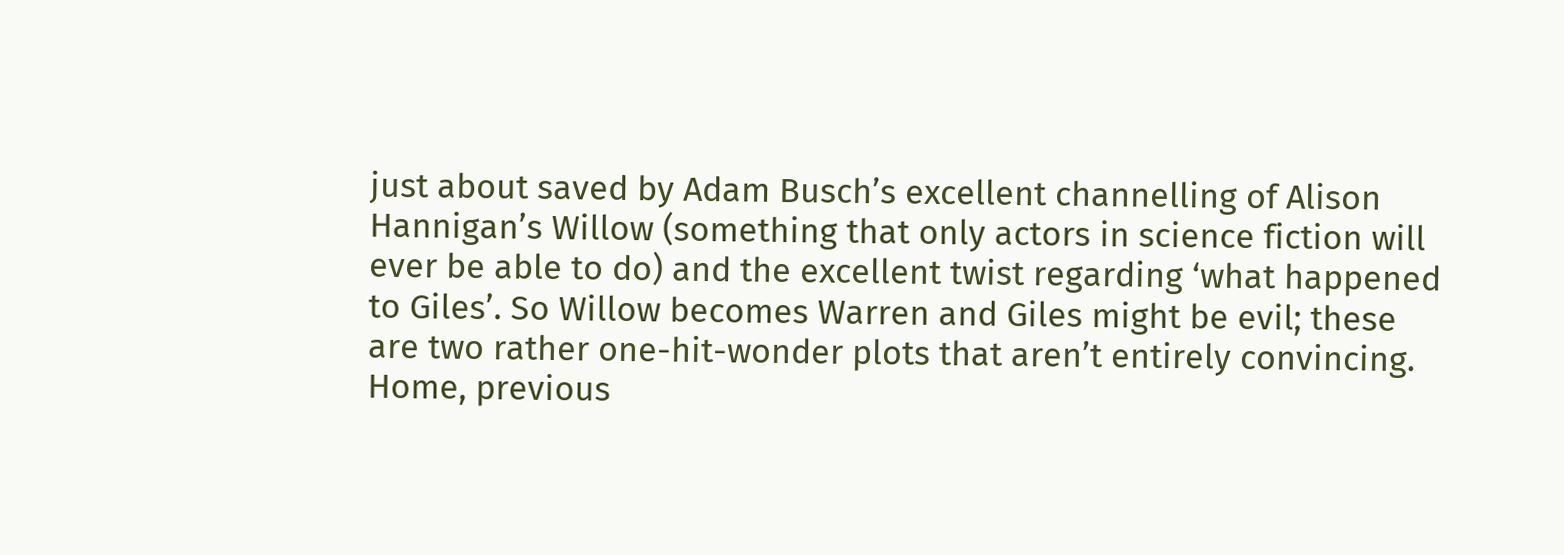just about saved by Adam Busch’s excellent channelling of Alison Hannigan’s Willow (something that only actors in science fiction will ever be able to do) and the excellent twist regarding ‘what happened to Giles’. So Willow becomes Warren and Giles might be evil; these are two rather one-hit-wonder plots that aren’t entirely convincing.
Home, previous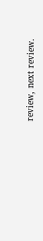review, next review.